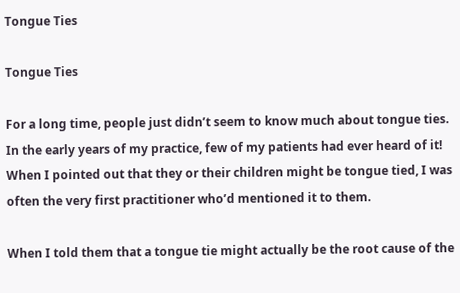Tongue Ties

Tongue Ties

For a long time, people just didn’t seem to know much about tongue ties.  In the early years of my practice, few of my patients had ever heard of it!  When I pointed out that they or their children might be tongue tied, I was often the very first practitioner who’d mentioned it to them.

When I told them that a tongue tie might actually be the root cause of the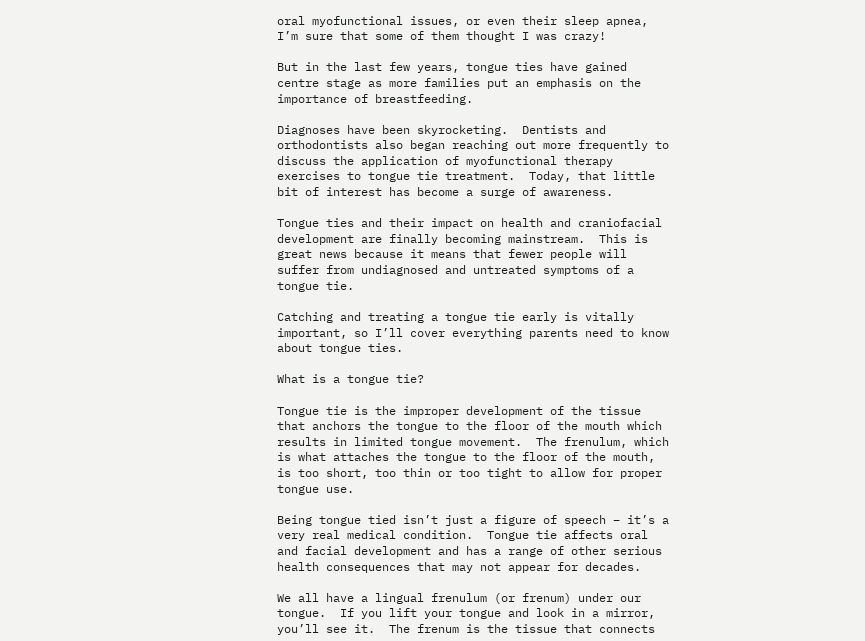oral myofunctional issues, or even their sleep apnea, I’m sure that some of them thought I was crazy!

But in the last few years, tongue ties have gained centre stage as more families put an emphasis on the importance of breastfeeding.

Diagnoses have been skyrocketing.  Dentists and orthodontists also began reaching out more frequently to discuss the application of myofunctional therapy exercises to tongue tie treatment.  Today, that little bit of interest has become a surge of awareness.

Tongue ties and their impact on health and craniofacial development are finally becoming mainstream.  This is great news because it means that fewer people will suffer from undiagnosed and untreated symptoms of a tongue tie.

Catching and treating a tongue tie early is vitally important, so I’ll cover everything parents need to know about tongue ties.

What is a tongue tie?

Tongue tie is the improper development of the tissue that anchors the tongue to the floor of the mouth which results in limited tongue movement.  The frenulum, which is what attaches the tongue to the floor of the mouth, is too short, too thin or too tight to allow for proper tongue use.

Being tongue tied isn’t just a figure of speech – it’s a very real medical condition.  Tongue tie affects oral and facial development and has a range of other serious health consequences that may not appear for decades.

We all have a lingual frenulum (or frenum) under our tongue.  If you lift your tongue and look in a mirror, you’ll see it.  The frenum is the tissue that connects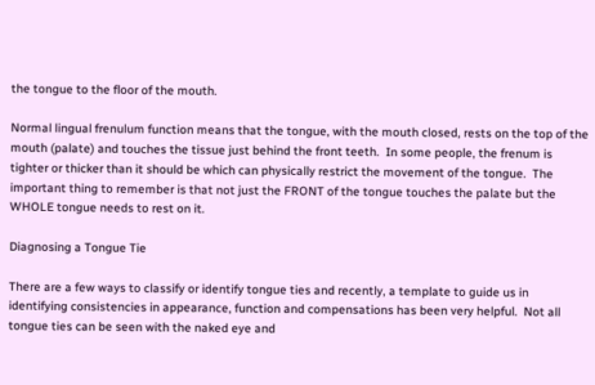the tongue to the floor of the mouth.

Normal lingual frenulum function means that the tongue, with the mouth closed, rests on the top of the mouth (palate) and touches the tissue just behind the front teeth.  In some people, the frenum is tighter or thicker than it should be which can physically restrict the movement of the tongue.  The important thing to remember is that not just the FRONT of the tongue touches the palate but the WHOLE tongue needs to rest on it.

Diagnosing a Tongue Tie

There are a few ways to classify or identify tongue ties and recently, a template to guide us in identifying consistencies in appearance, function and compensations has been very helpful.  Not all tongue ties can be seen with the naked eye and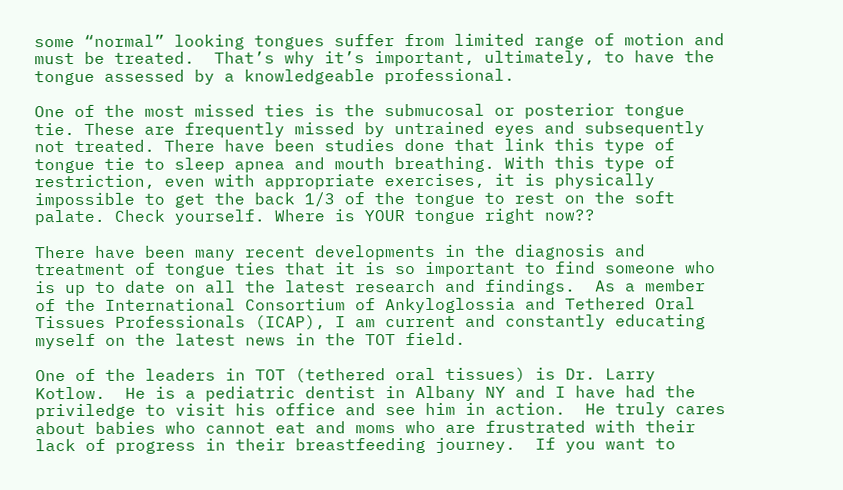some “normal” looking tongues suffer from limited range of motion and must be treated.  That’s why it’s important, ultimately, to have the tongue assessed by a knowledgeable professional.

One of the most missed ties is the submucosal or posterior tongue tie. These are frequently missed by untrained eyes and subsequently not treated. There have been studies done that link this type of tongue tie to sleep apnea and mouth breathing. With this type of restriction, even with appropriate exercises, it is physically impossible to get the back 1/3 of the tongue to rest on the soft palate. Check yourself. Where is YOUR tongue right now??

There have been many recent developments in the diagnosis and treatment of tongue ties that it is so important to find someone who is up to date on all the latest research and findings.  As a member of the International Consortium of Ankyloglossia and Tethered Oral Tissues Professionals (ICAP), I am current and constantly educating myself on the latest news in the TOT field.

One of the leaders in TOT (tethered oral tissues) is Dr. Larry Kotlow.  He is a pediatric dentist in Albany NY and I have had the priviledge to visit his office and see him in action.  He truly cares about babies who cannot eat and moms who are frustrated with their lack of progress in their breastfeeding journey.  If you want to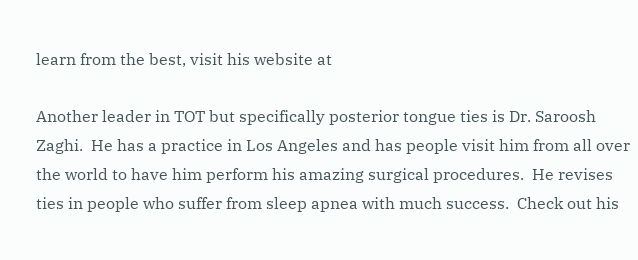learn from the best, visit his website at

Another leader in TOT but specifically posterior tongue ties is Dr. Saroosh Zaghi.  He has a practice in Los Angeles and has people visit him from all over the world to have him perform his amazing surgical procedures.  He revises ties in people who suffer from sleep apnea with much success.  Check out his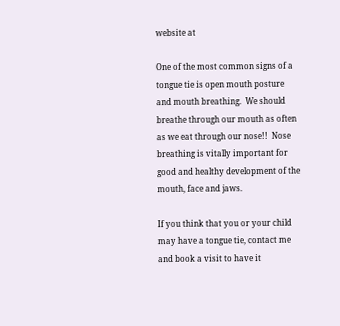website at

One of the most common signs of a tongue tie is open mouth posture and mouth breathing.  We should breathe through our mouth as often as we eat through our nose!!  Nose breathing is vitally important for good and healthy development of the mouth, face and jaws.

If you think that you or your child may have a tongue tie, contact me and book a visit to have it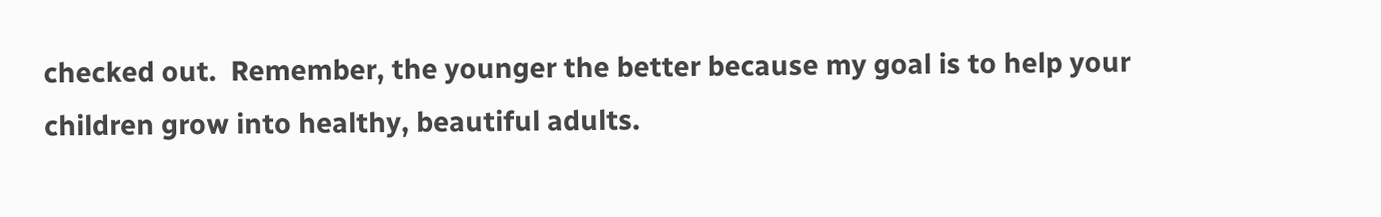checked out.  Remember, the younger the better because my goal is to help your children grow into healthy, beautiful adults.